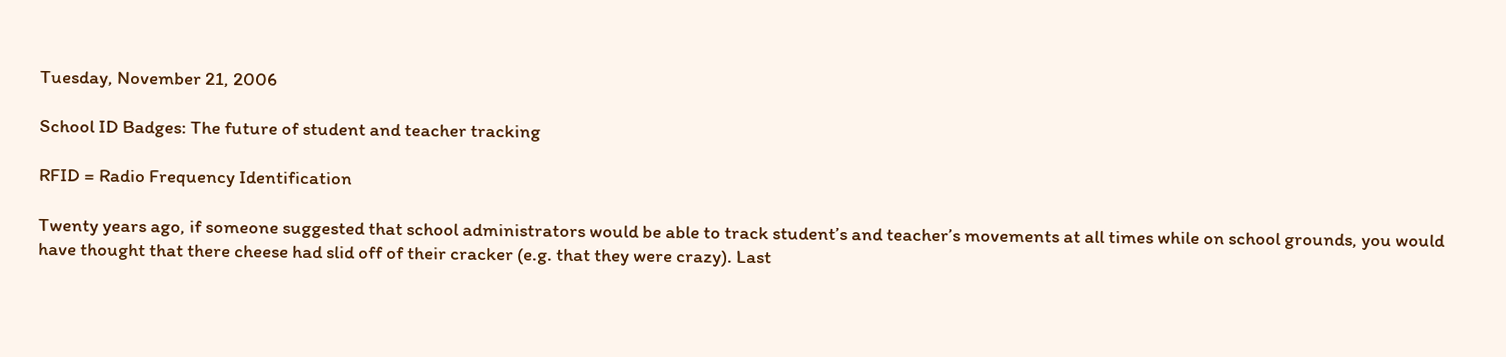Tuesday, November 21, 2006

School ID Badges: The future of student and teacher tracking

RFID = Radio Frequency Identification

Twenty years ago, if someone suggested that school administrators would be able to track student’s and teacher’s movements at all times while on school grounds, you would have thought that there cheese had slid off of their cracker (e.g. that they were crazy). Last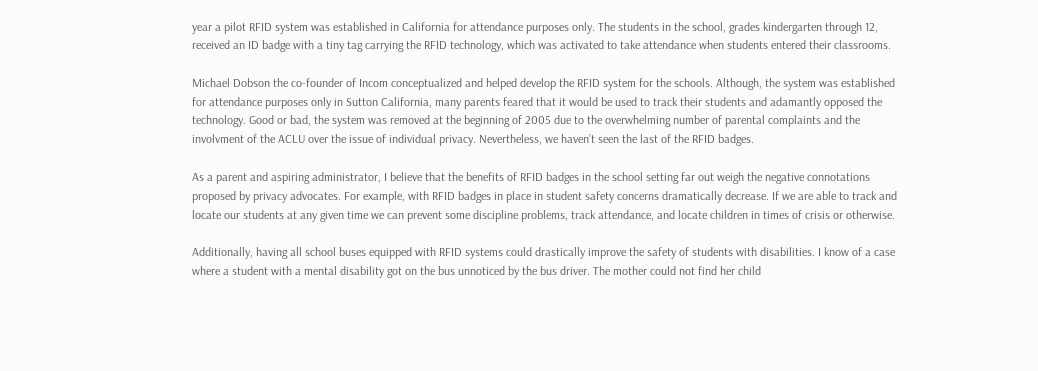year a pilot RFID system was established in California for attendance purposes only. The students in the school, grades kindergarten through 12, received an ID badge with a tiny tag carrying the RFID technology, which was activated to take attendance when students entered their classrooms.

Michael Dobson the co-founder of Incom conceptualized and helped develop the RFID system for the schools. Although, the system was established for attendance purposes only in Sutton California, many parents feared that it would be used to track their students and adamantly opposed the technology. Good or bad, the system was removed at the beginning of 2005 due to the overwhelming number of parental complaints and the involvment of the ACLU over the issue of individual privacy. Nevertheless, we haven’t seen the last of the RFID badges.

As a parent and aspiring administrator, I believe that the benefits of RFID badges in the school setting far out weigh the negative connotations proposed by privacy advocates. For example, with RFID badges in place in student safety concerns dramatically decrease. If we are able to track and locate our students at any given time we can prevent some discipline problems, track attendance, and locate children in times of crisis or otherwise.

Additionally, having all school buses equipped with RFID systems could drastically improve the safety of students with disabilities. I know of a case where a student with a mental disability got on the bus unnoticed by the bus driver. The mother could not find her child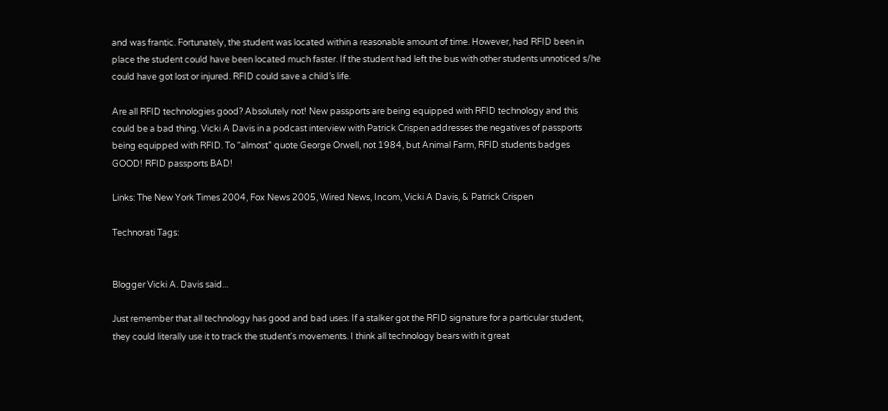and was frantic. Fortunately, the student was located within a reasonable amount of time. However, had RFID been in place the student could have been located much faster. If the student had left the bus with other students unnoticed s/he could have got lost or injured. RFID could save a child’s life.

Are all RFID technologies good? Absolutely not! New passports are being equipped with RFID technology and this could be a bad thing. Vicki A Davis in a podcast interview with Patrick Crispen addresses the negatives of passports being equipped with RFID. To “almost” quote George Orwell, not 1984, but Animal Farm, RFID students badges GOOD! RFID passports BAD!

Links: The New York Times 2004, Fox News 2005, Wired News, Incom, Vicki A Davis, & Patrick Crispen

Technorati Tags:


Blogger Vicki A. Davis said...

Just remember that all technology has good and bad uses. If a stalker got the RFID signature for a particular student, they could literally use it to track the student's movements. I think all technology bears with it great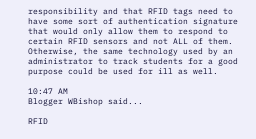responsibility and that RFID tags need to have some sort of authentication signature that would only allow them to respond to certain RFID sensors and not ALL of them. Otherwise, the same technology used by an administrator to track students for a good purpose could be used for ill as well.

10:47 AM
Blogger WBishop said...

RFID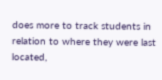does more to track students in relation to where they were last located,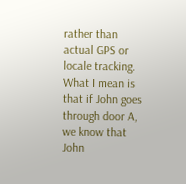rather than actual GPS or locale tracking. What I mean is that if John goes through door A, we know that John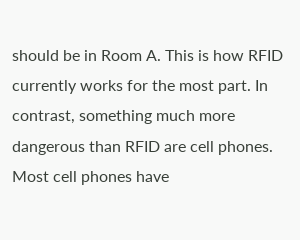should be in Room A. This is how RFID currently works for the most part. In contrast, something much more dangerous than RFID are cell phones. Most cell phones have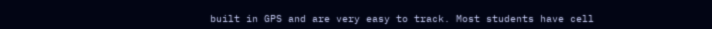built in GPS and are very easy to track. Most students have cell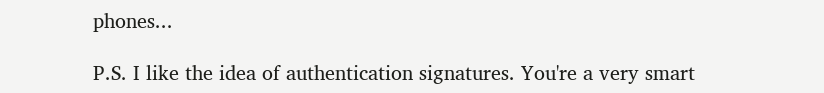phones...

P.S. I like the idea of authentication signatures. You're a very smart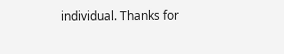individual. Thanks for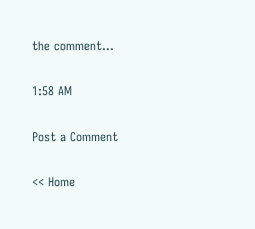the comment...

1:58 AM

Post a Comment

<< Home